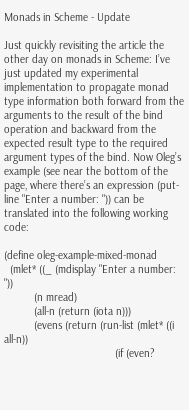Monads in Scheme - Update

Just quickly revisiting the article the other day on monads in Scheme: I’ve just updated my experimental implementation to propagate monad type information both forward from the arguments to the result of the bind operation and backward from the expected result type to the required argument types of the bind. Now Oleg’s example (see near the bottom of the page, where there’s an expression (put-line "Enter a number: ")) can be translated into the following working code:

(define oleg-example-mixed-monad
  (mlet* ((_ (mdisplay "Enter a number: "))
          (n mread)
          (all-n (return (iota n)))
          (evens (return (run-list (mlet* ((i all-n))
                                     (if (even?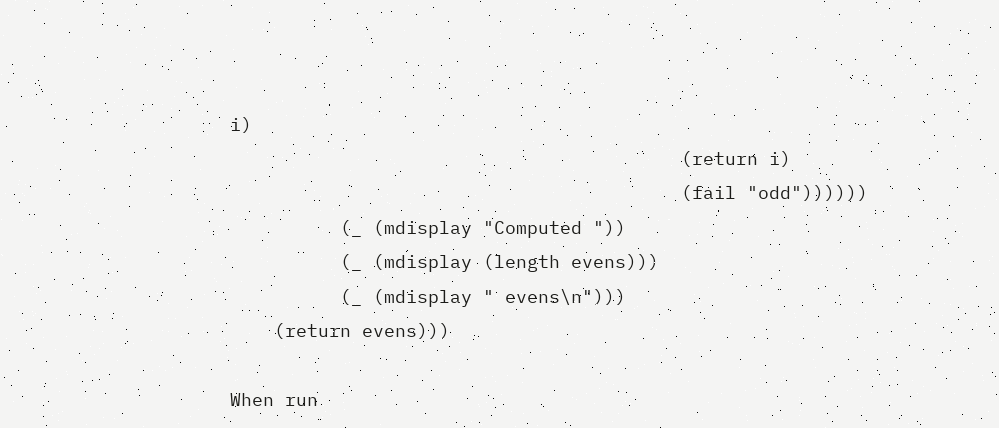i)
                                         (return i)
                                         (fail "odd"))))))
          (_ (mdisplay "Computed "))
          (_ (mdisplay (length evens)))
          (_ (mdisplay " evens\n")))
    (return evens)))

When run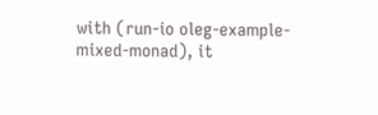with (run-io oleg-example-mixed-monad), it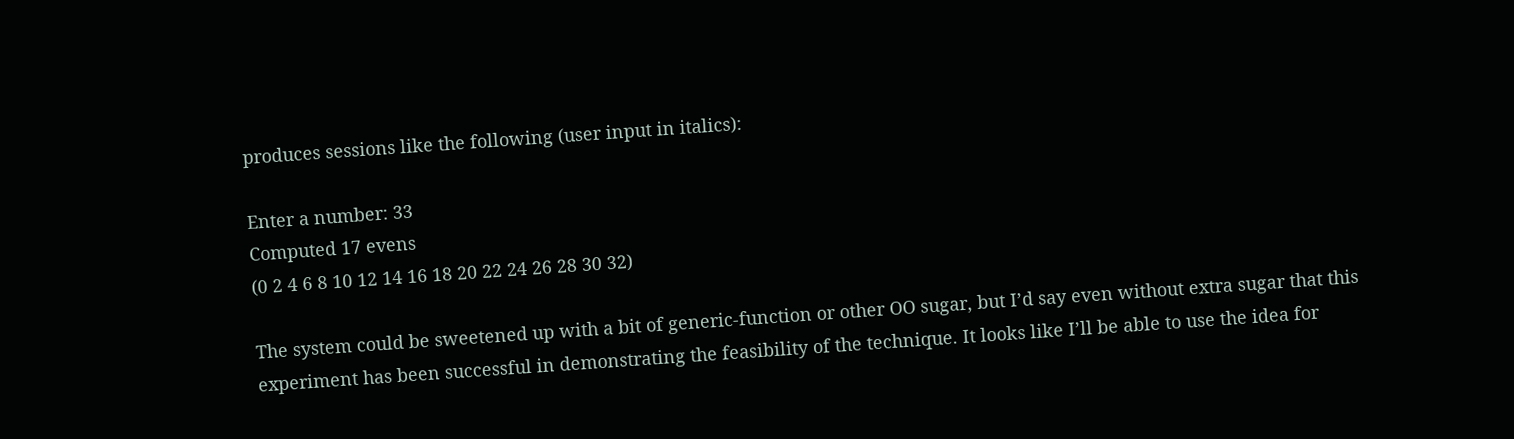produces sessions like the following (user input in italics):

Enter a number: 33
Computed 17 evens
(0 2 4 6 8 10 12 14 16 18 20 22 24 26 28 30 32)

The system could be sweetened up with a bit of generic-function or other OO sugar, but I’d say even without extra sugar that this experiment has been successful in demonstrating the feasibility of the technique. It looks like I’ll be able to use the idea for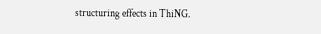structuring effects in ThiNG.